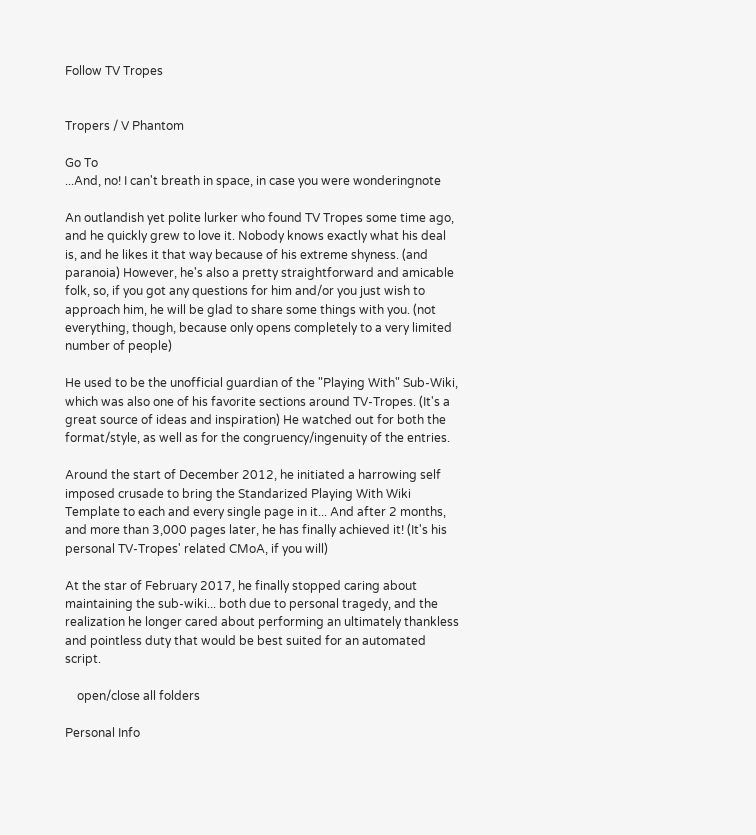Follow TV Tropes


Tropers / V Phantom

Go To
...And, no! I can't breath in space, in case you were wonderingnote

An outlandish yet polite lurker who found TV Tropes some time ago, and he quickly grew to love it. Nobody knows exactly what his deal is, and he likes it that way because of his extreme shyness. (and paranoia) However, he's also a pretty straightforward and amicable folk, so, if you got any questions for him and/or you just wish to approach him, he will be glad to share some things with you. (not everything, though, because only opens completely to a very limited number of people)

He used to be the unofficial guardian of the "Playing With" Sub-Wiki, which was also one of his favorite sections around TV-Tropes. (It's a great source of ideas and inspiration) He watched out for both the format/style, as well as for the congruency/ingenuity of the entries.

Around the start of December 2012, he initiated a harrowing self imposed crusade to bring the Standarized Playing With Wiki Template to each and every single page in it... And after 2 months, and more than 3,000 pages later, he has finally achieved it! (It's his personal TV-Tropes' related CMoA, if you will)

At the star of February 2017, he finally stopped caring about maintaining the sub-wiki... both due to personal tragedy, and the realization he longer cared about performing an ultimately thankless and pointless duty that would be best suited for an automated script.

    open/close all folders

Personal Info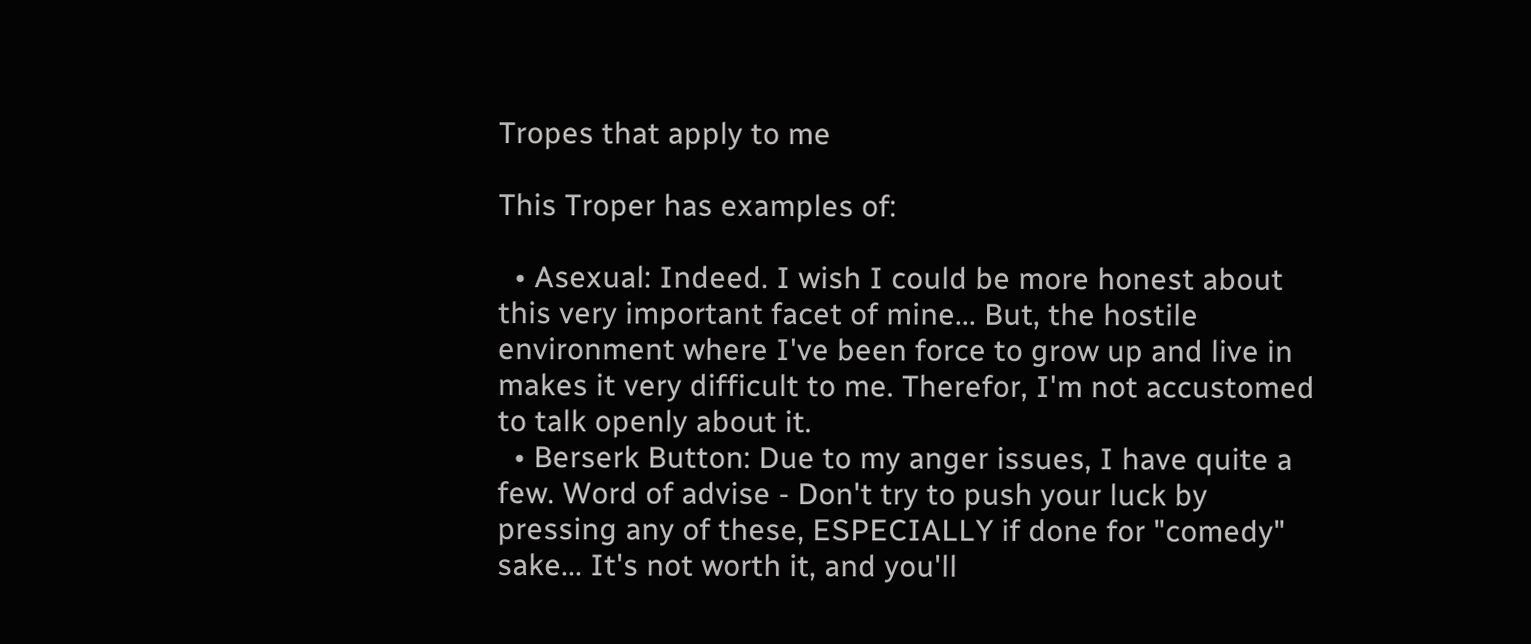Tropes that apply to me

This Troper has examples of:

  • Asexual: Indeed. I wish I could be more honest about this very important facet of mine... But, the hostile environment where I've been force to grow up and live in makes it very difficult to me. Therefor, I'm not accustomed to talk openly about it.
  • Berserk Button: Due to my anger issues, I have quite a few. Word of advise - Don't try to push your luck by pressing any of these, ESPECIALLY if done for "comedy" sake... It's not worth it, and you'll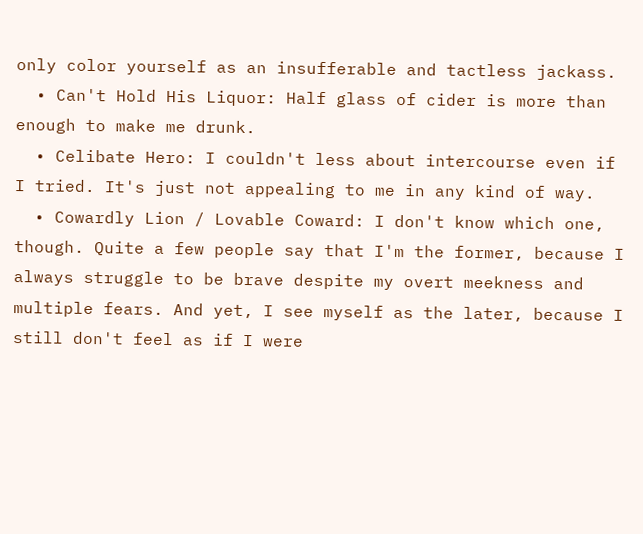only color yourself as an insufferable and tactless jackass.
  • Can't Hold His Liquor: Half glass of cider is more than enough to make me drunk.
  • Celibate Hero: I couldn't less about intercourse even if I tried. It's just not appealing to me in any kind of way.
  • Cowardly Lion / Lovable Coward: I don't know which one, though. Quite a few people say that I'm the former, because I always struggle to be brave despite my overt meekness and multiple fears. And yet, I see myself as the later, because I still don't feel as if I were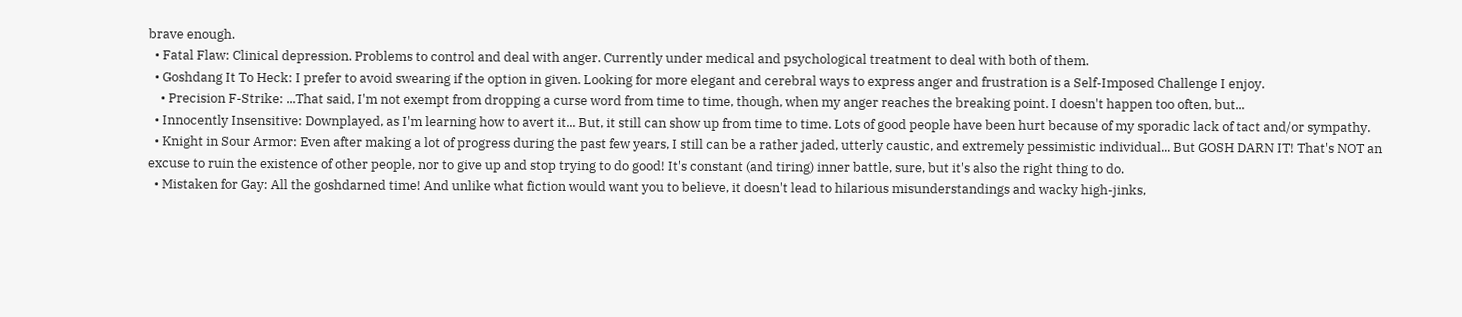brave enough.
  • Fatal Flaw: Clinical depression. Problems to control and deal with anger. Currently under medical and psychological treatment to deal with both of them.
  • Goshdang It To Heck: I prefer to avoid swearing if the option in given. Looking for more elegant and cerebral ways to express anger and frustration is a Self-Imposed Challenge I enjoy.
    • Precision F-Strike: ...That said, I'm not exempt from dropping a curse word from time to time, though, when my anger reaches the breaking point. I doesn't happen too often, but...
  • Innocently Insensitive: Downplayed, as I'm learning how to avert it... But, it still can show up from time to time. Lots of good people have been hurt because of my sporadic lack of tact and/or sympathy.
  • Knight in Sour Armor: Even after making a lot of progress during the past few years, I still can be a rather jaded, utterly caustic, and extremely pessimistic individual... But GOSH DARN IT! That's NOT an excuse to ruin the existence of other people, nor to give up and stop trying to do good! It's constant (and tiring) inner battle, sure, but it's also the right thing to do.
  • Mistaken for Gay: All the goshdarned time! And unlike what fiction would want you to believe, it doesn't lead to hilarious misunderstandings and wacky high-jinks,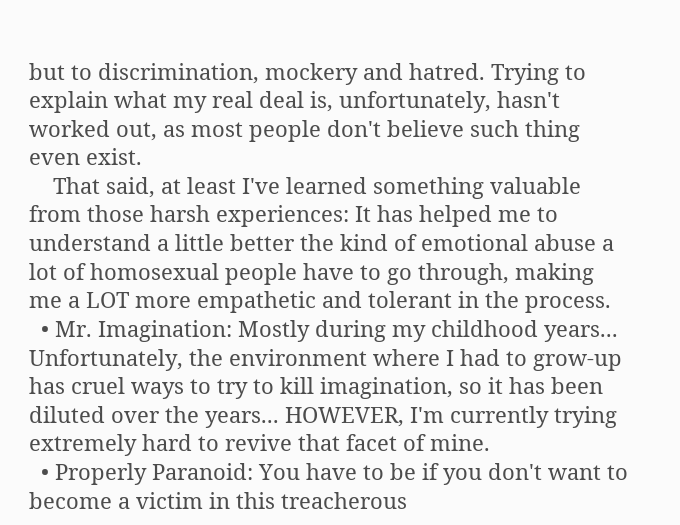but to discrimination, mockery and hatred. Trying to explain what my real deal is, unfortunately, hasn't worked out, as most people don't believe such thing even exist.
    That said, at least I've learned something valuable from those harsh experiences: It has helped me to understand a little better the kind of emotional abuse a lot of homosexual people have to go through, making me a LOT more empathetic and tolerant in the process.
  • Mr. Imagination: Mostly during my childhood years... Unfortunately, the environment where I had to grow-up has cruel ways to try to kill imagination, so it has been diluted over the years... HOWEVER, I'm currently trying extremely hard to revive that facet of mine.
  • Properly Paranoid: You have to be if you don't want to become a victim in this treacherous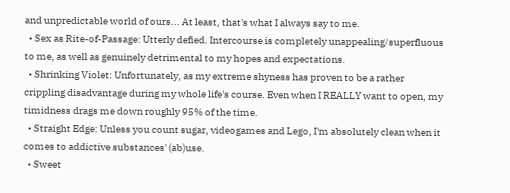and unpredictable world of ours... At least, that's what I always say to me.
  • Sex as Rite-of-Passage: Utterly defied. Intercourse is completely unappealing/superfluous to me, as well as genuinely detrimental to my hopes and expectations.
  • Shrinking Violet: Unfortunately, as my extreme shyness has proven to be a rather crippling disadvantage during my whole life's course. Even when I REALLY want to open, my timidness drags me down roughly 95% of the time.
  • Straight Edge: Unless you count sugar, videogames and Lego, I'm absolutely clean when it comes to addictive substances' (ab)use.
  • Sweet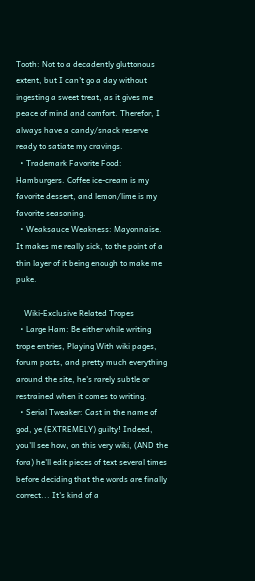Tooth: Not to a decadently gluttonous extent, but I can't go a day without ingesting a sweet treat, as it gives me peace of mind and comfort. Therefor, I always have a candy/snack reserve ready to satiate my cravings.
  • Trademark Favorite Food: Hamburgers. Coffee ice-cream is my favorite dessert, and lemon/lime is my favorite seasoning.
  • Weaksauce Weakness: Mayonnaise. It makes me really sick, to the point of a thin layer of it being enough to make me puke.

    Wiki-Exclusive Related Tropes
  • Large Ham: Be either while writing trope entries, Playing With wiki pages, forum posts, and pretty much everything around the site, he's rarely subtle or restrained when it comes to writing.
  • Serial Tweaker: Cast in the name of god, ye (EXTREMELY) guilty! Indeed, you'll see how, on this very wiki, (AND the fora) he'll edit pieces of text several times before deciding that the words are finally correct... It's kind of a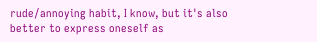rude/annoying habit, I know, but it's also better to express oneself as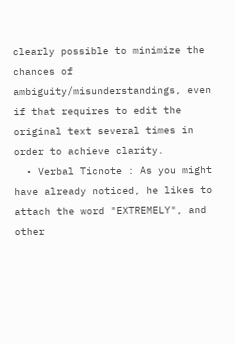clearly possible to minimize the chances of ambiguity/misunderstandings, even if that requires to edit the original text several times in order to achieve clarity.
  • Verbal Ticnote : As you might have already noticed, he likes to attach the word "EXTREMELY", and other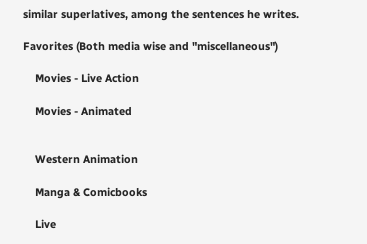similar superlatives, among the sentences he writes.

Favorites (Both media wise and "miscellaneous")

    Movies - Live Action

    Movies - Animated


    Western Animation

    Manga & Comicbooks

    Live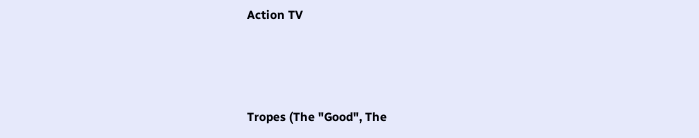Action TV



Tropes (The "Good", The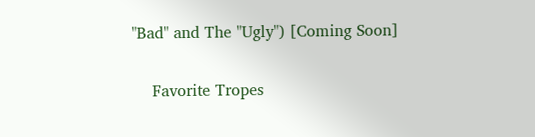"Bad" and The "Ugly") [Coming Soon]

    Favorite Tropes